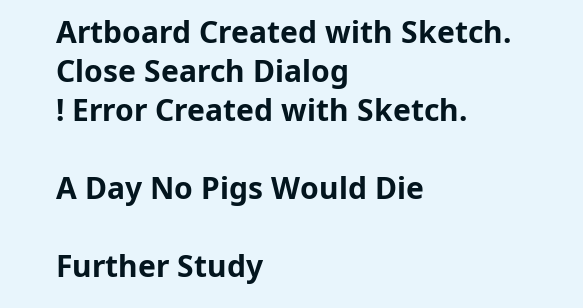Artboard Created with Sketch. Close Search Dialog
! Error Created with Sketch.

A Day No Pigs Would Die

Further Study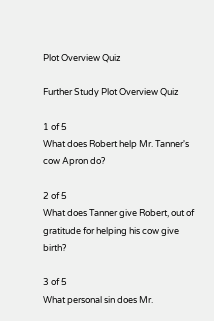Plot Overview Quiz

Further Study Plot Overview Quiz

1 of 5
What does Robert help Mr. Tanner's cow Apron do?

2 of 5
What does Tanner give Robert, out of gratitude for helping his cow give birth?

3 of 5
What personal sin does Mr.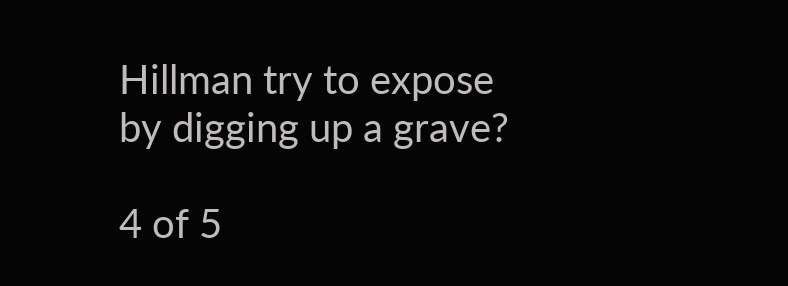Hillman try to expose by digging up a grave?

4 of 5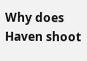Why does Haven shoot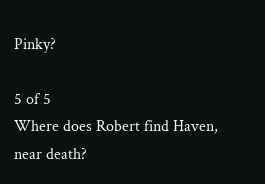Pinky?

5 of 5
Where does Robert find Haven, near death?